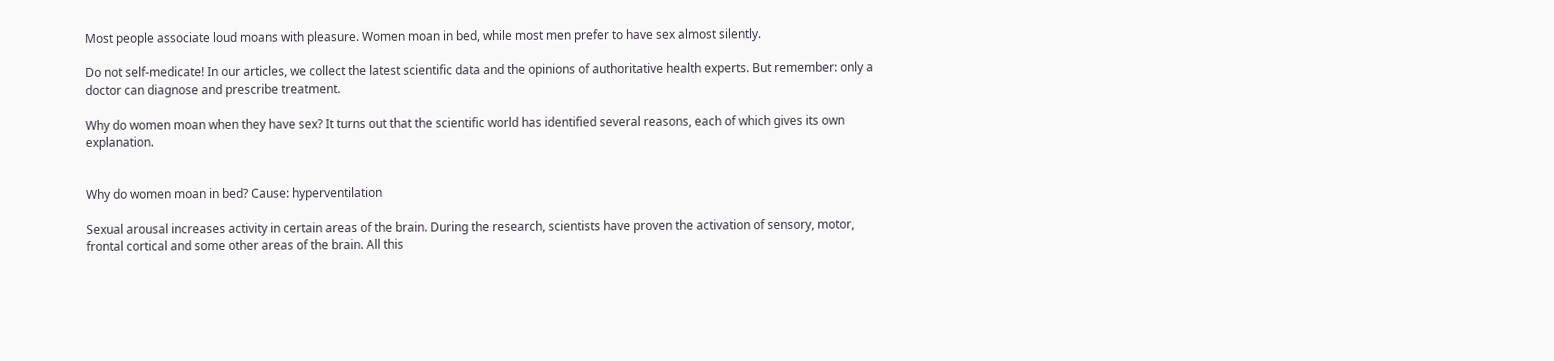Most people associate loud moans with pleasure. Women moan in bed, while most men prefer to have sex almost silently.

Do not self-medicate! In our articles, we collect the latest scientific data and the opinions of authoritative health experts. But remember: only a doctor can diagnose and prescribe treatment.

Why do women moan when they have sex? It turns out that the scientific world has identified several reasons, each of which gives its own explanation.


Why do women moan in bed? Cause: hyperventilation

Sexual arousal increases activity in certain areas of the brain. During the research, scientists have proven the activation of sensory, motor, frontal cortical and some other areas of the brain. All this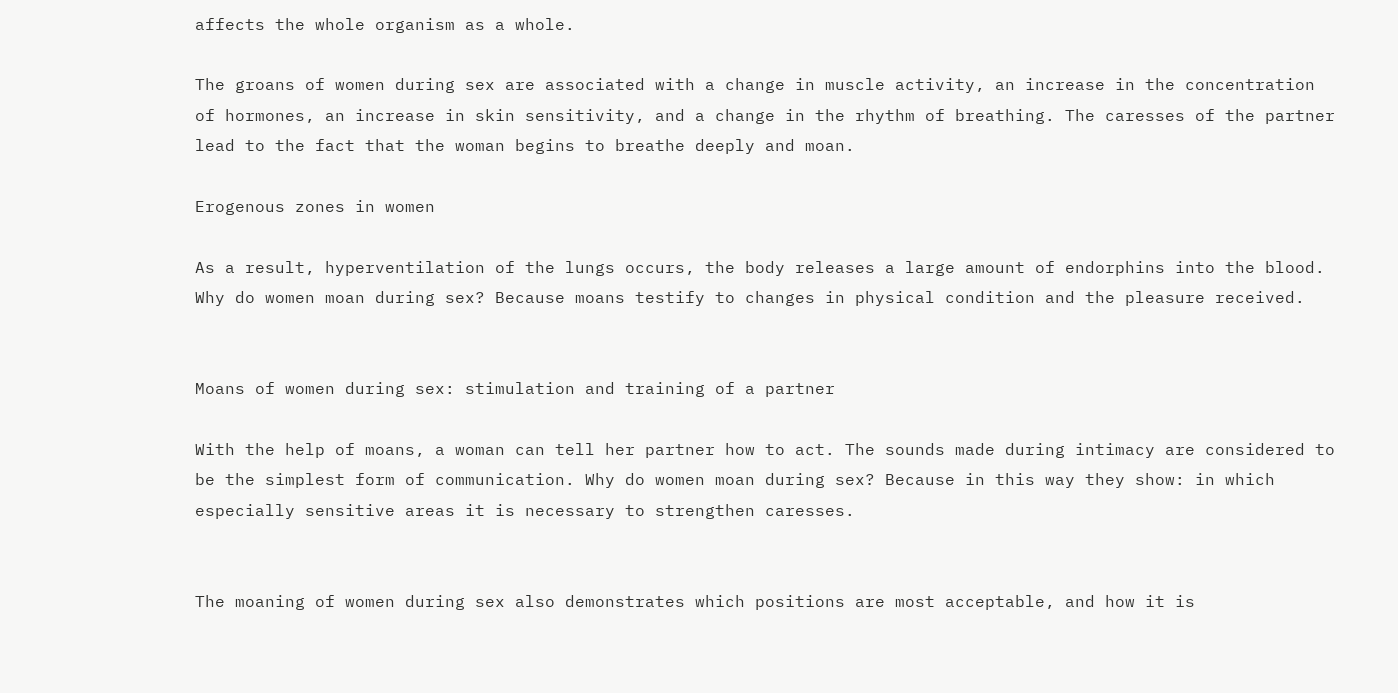affects the whole organism as a whole.

The groans of women during sex are associated with a change in muscle activity, an increase in the concentration of hormones, an increase in skin sensitivity, and a change in the rhythm of breathing. The caresses of the partner lead to the fact that the woman begins to breathe deeply and moan.

Erogenous zones in women

As a result, hyperventilation of the lungs occurs, the body releases a large amount of endorphins into the blood. Why do women moan during sex? Because moans testify to changes in physical condition and the pleasure received.


Moans of women during sex: stimulation and training of a partner

With the help of moans, a woman can tell her partner how to act. The sounds made during intimacy are considered to be the simplest form of communication. Why do women moan during sex? Because in this way they show: in which especially sensitive areas it is necessary to strengthen caresses.


The moaning of women during sex also demonstrates which positions are most acceptable, and how it is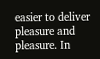easier to deliver pleasure and pleasure. In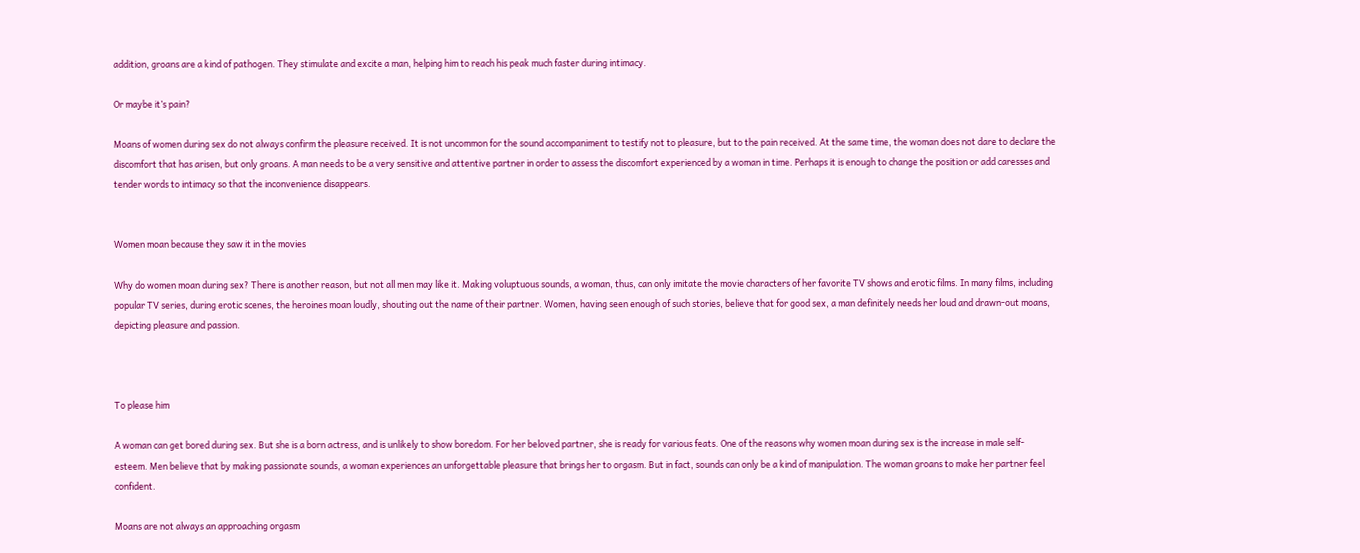addition, groans are a kind of pathogen. They stimulate and excite a man, helping him to reach his peak much faster during intimacy.

Or maybe it’s pain?

Moans of women during sex do not always confirm the pleasure received. It is not uncommon for the sound accompaniment to testify not to pleasure, but to the pain received. At the same time, the woman does not dare to declare the discomfort that has arisen, but only groans. A man needs to be a very sensitive and attentive partner in order to assess the discomfort experienced by a woman in time. Perhaps it is enough to change the position or add caresses and tender words to intimacy so that the inconvenience disappears.


Women moan because they saw it in the movies

Why do women moan during sex? There is another reason, but not all men may like it. Making voluptuous sounds, a woman, thus, can only imitate the movie characters of her favorite TV shows and erotic films. In many films, including popular TV series, during erotic scenes, the heroines moan loudly, shouting out the name of their partner. Women, having seen enough of such stories, believe that for good sex, a man definitely needs her loud and drawn-out moans, depicting pleasure and passion.



To please him

A woman can get bored during sex. But she is a born actress, and is unlikely to show boredom. For her beloved partner, she is ready for various feats. One of the reasons why women moan during sex is the increase in male self-esteem. Men believe that by making passionate sounds, a woman experiences an unforgettable pleasure that brings her to orgasm. But in fact, sounds can only be a kind of manipulation. The woman groans to make her partner feel confident.

Moans are not always an approaching orgasm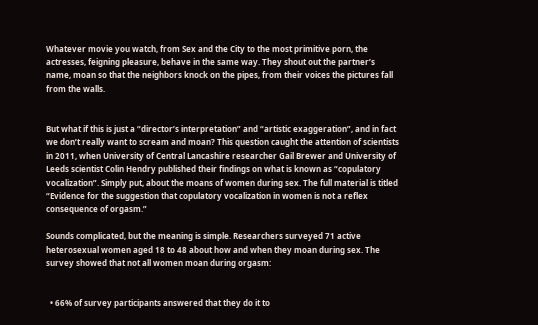Whatever movie you watch, from Sex and the City to the most primitive porn, the actresses, feigning pleasure, behave in the same way. They shout out the partner’s name, moan so that the neighbors knock on the pipes, from their voices the pictures fall from the walls.


But what if this is just a “director’s interpretation” and “artistic exaggeration”, and in fact we don’t really want to scream and moan? This question caught the attention of scientists in 2011, when University of Central Lancashire researcher Gail Brewer and University of Leeds scientist Colin Hendry published their findings on what is known as “copulatory vocalization”. Simply put, about the moans of women during sex. The full material is titled “Evidence for the suggestion that copulatory vocalization in women is not a reflex consequence of orgasm.”

Sounds complicated, but the meaning is simple. Researchers surveyed 71 active heterosexual women aged 18 to 48 about how and when they moan during sex. The survey showed that not all women moan during orgasm:


  • 66% of survey participants answered that they do it to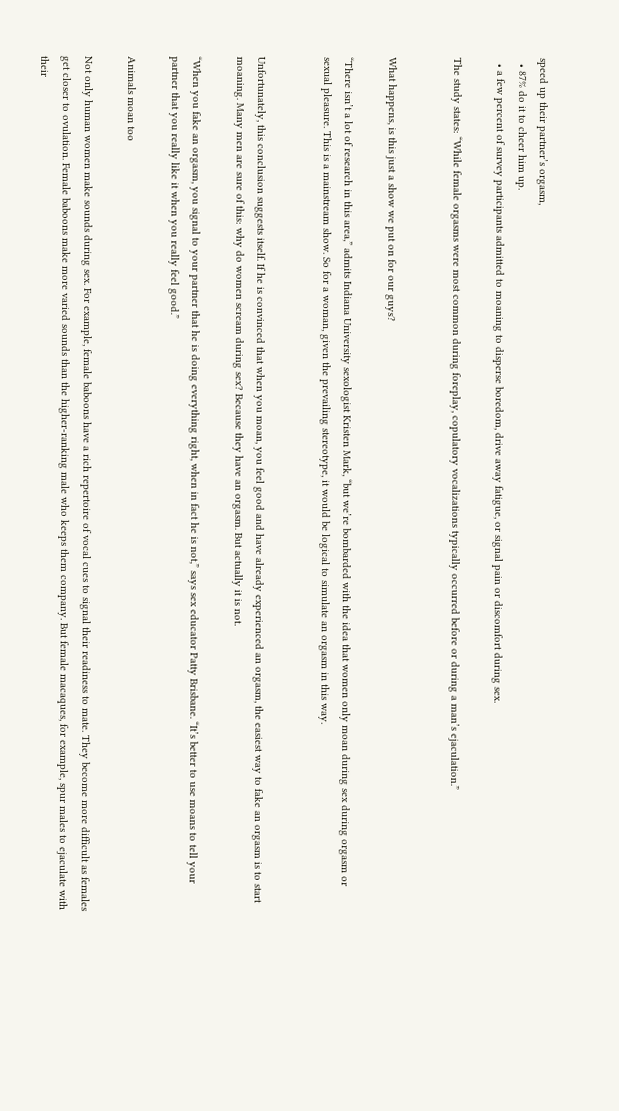speed up their partner’s orgasm,
  • 87% do it to cheer him up.
  • a few percent of survey participants admitted to moaning to disperse boredom, drive away fatigue, or signal pain or discomfort during sex.

The study states: “While female orgasms were most common during foreplay, copulatory vocalizations typically occurred before or during a man’s ejaculation.”


What happens, is this just a show we put on for our guys?

“There isn’t a lot of research in this area,” admits Indiana University sexologist Kristen Mark, “but we’re bombarded with the idea that women only moan during sex during orgasm or sexual pleasure. This is a mainstream show. So for a woman, given the prevailing stereotype, it would be logical to simulate an orgasm in this way.


Unfortunately, this conclusion suggests itself. If he is convinced that when you moan, you feel good and have already experienced an orgasm, the easiest way to fake an orgasm is to start moaning. Many men are sure of this: why do women scream during sex? Because they have an orgasm. But actually it is not.

“When you fake an orgasm, you signal to your partner that he is doing everything right, when in fact he is not,” says sex educator Patty Brisbane. “It’s better to use moans to tell your partner that you really like it when you really feel good.”

Animals moan too

Not only human women make sounds during sex. For example, female baboons have a rich repertoire of vocal cues to signal their readiness to mate. They become more difficult as females get closer to ovulation. Female baboons make more varied sounds than the higher-ranking male who keeps them company. But female macaques, for example, spur males to ejaculate with their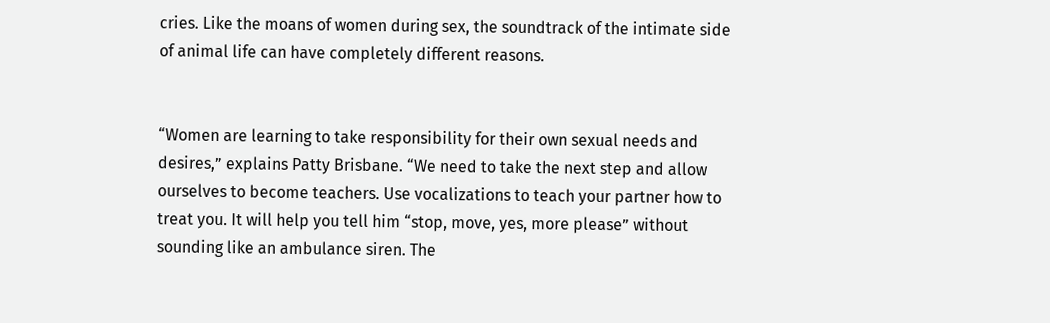cries. Like the moans of women during sex, the soundtrack of the intimate side of animal life can have completely different reasons.


“Women are learning to take responsibility for their own sexual needs and desires,” explains Patty Brisbane. “We need to take the next step and allow ourselves to become teachers. Use vocalizations to teach your partner how to treat you. It will help you tell him “stop, move, yes, more please” without sounding like an ambulance siren. The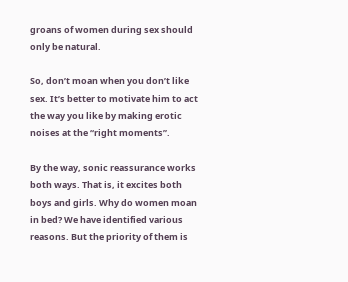groans of women during sex should only be natural.

So, don’t moan when you don’t like sex. It’s better to motivate him to act the way you like by making erotic noises at the “right moments”.

By the way, sonic reassurance works both ways. That is, it excites both boys and girls. Why do women moan in bed? We have identified various reasons. But the priority of them is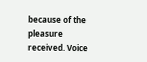because of the pleasure received. Voice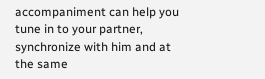accompaniment can help you tune in to your partner, synchronize with him and at the same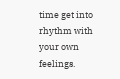time get into rhythm with your own feelings.